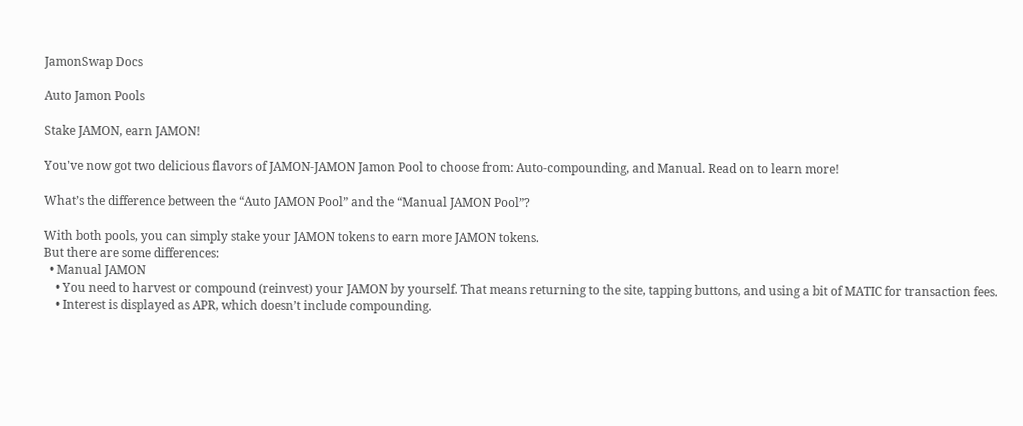JamonSwap Docs

Auto Jamon Pools

Stake JAMON, earn JAMON!

You've now got two delicious flavors of JAMON-JAMON Jamon Pool to choose from: Auto-compounding, and Manual. Read on to learn more!

What’s the difference between the “Auto JAMON Pool” and the “Manual JAMON Pool”?

With both pools, you can simply stake your JAMON tokens to earn more JAMON tokens.
But there are some differences:
  • Manual JAMON
    • You need to harvest or compound (reinvest) your JAMON by yourself. That means returning to the site, tapping buttons, and using a bit of MATIC for transaction fees.
    • Interest is displayed as APR, which doesn’t include compounding.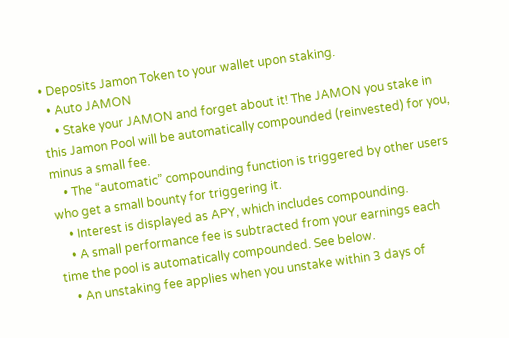• Deposits Jamon Token to your wallet upon staking.
  • Auto JAMON
    • Stake your JAMON and forget about it! The JAMON you stake in this Jamon Pool will be automatically compounded (reinvested) for you, minus a small fee.
    • The “automatic” compounding function is triggered by other users who get a small bounty for triggering it.
    • Interest is displayed as APY, which includes compounding.
    • A small performance fee is subtracted from your earnings each time the pool is automatically compounded. See below.
    • An unstaking fee applies when you unstake within 3 days of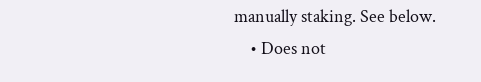manually staking. See below.
    • Does not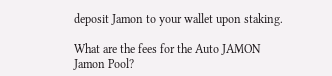deposit Jamon to your wallet upon staking.

What are the fees for the Auto JAMON Jamon Pool?